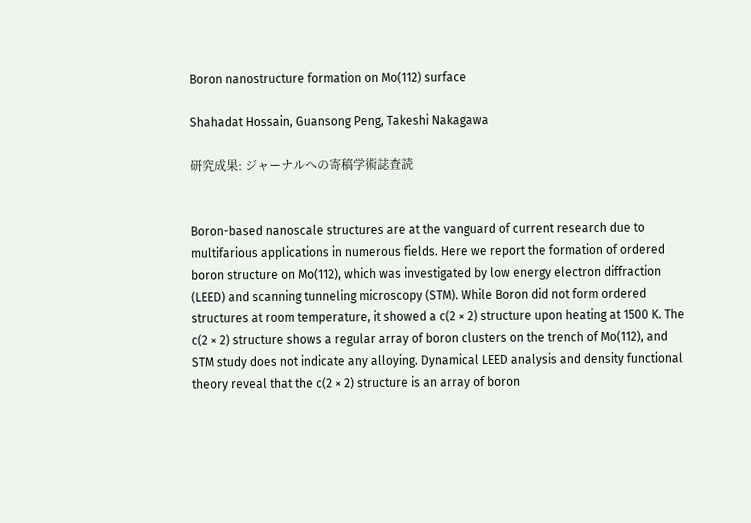Boron nanostructure formation on Mo(112) surface

Shahadat Hossain, Guansong Peng, Takeshi Nakagawa

研究成果: ジャーナルへの寄稿学術誌査読


Boron-based nanoscale structures are at the vanguard of current research due to multifarious applications in numerous fields. Here we report the formation of ordered boron structure on Mo(112), which was investigated by low energy electron diffraction (LEED) and scanning tunneling microscopy (STM). While Boron did not form ordered structures at room temperature, it showed a c(2 × 2) structure upon heating at 1500 K. The c(2 × 2) structure shows a regular array of boron clusters on the trench of Mo(112), and STM study does not indicate any alloying. Dynamical LEED analysis and density functional theory reveal that the c(2 × 2) structure is an array of boron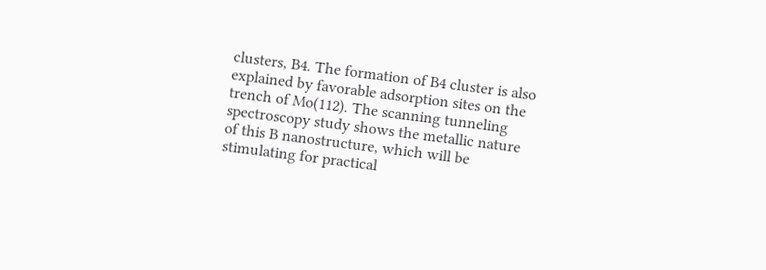clusters, B4. The formation of B4 cluster is also explained by favorable adsorption sites on the trench of Mo(112). The scanning tunneling spectroscopy study shows the metallic nature of this B nanostructure, which will be stimulating for practical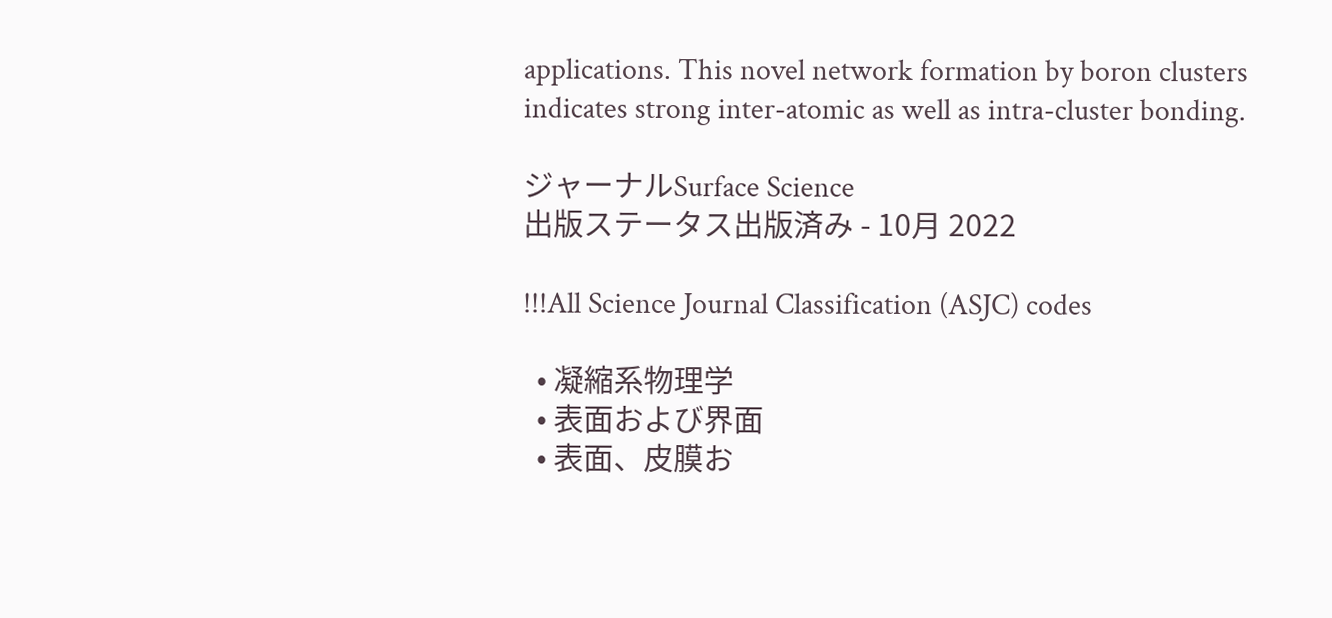applications. This novel network formation by boron clusters indicates strong inter-atomic as well as intra-cluster bonding.

ジャーナルSurface Science
出版ステータス出版済み - 10月 2022

!!!All Science Journal Classification (ASJC) codes

  • 凝縮系物理学
  • 表面および界面
  • 表面、皮膜お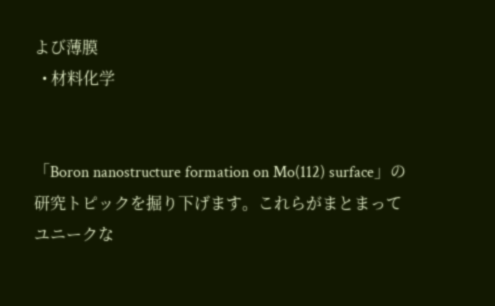よび薄膜
  • 材料化学


「Boron nanostructure formation on Mo(112) surface」の研究トピックを掘り下げます。これらがまとまってユニークな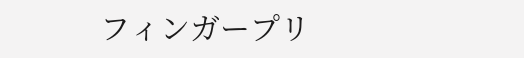フィンガープリ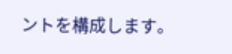ントを構成します。